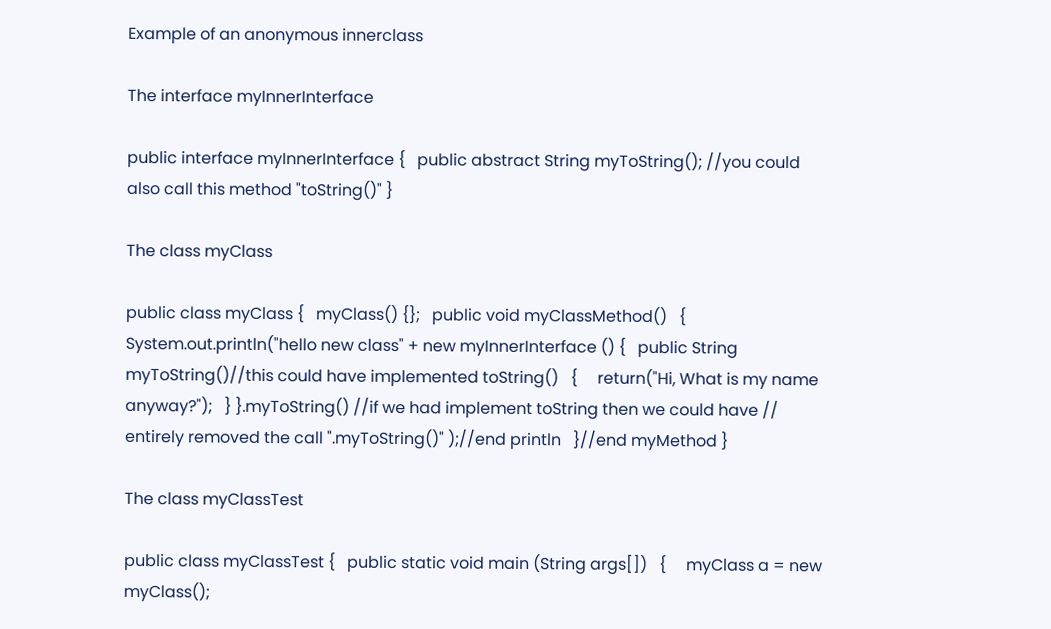Example of an anonymous innerclass

The interface myInnerInterface

public interface myInnerInterface {   public abstract String myToString(); //you could also call this method "toString()" }

The class myClass

public class myClass {   myClass() {};   public void myClassMethod()   {     System.out.println("hello new class" + new myInnerInterface () {   public String myToString()//this could have implemented toString()   {     return("Hi, What is my name anyway?");   } }.myToString() //if we had implement toString then we could have // entirely removed the call ".myToString()" );//end println   }//end myMethod }

The class myClassTest

public class myClassTest {   public static void main (String args[])   {     myClass a = new myClass();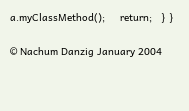a.myClassMethod();     return;   } }

© Nachum Danzig January 2004